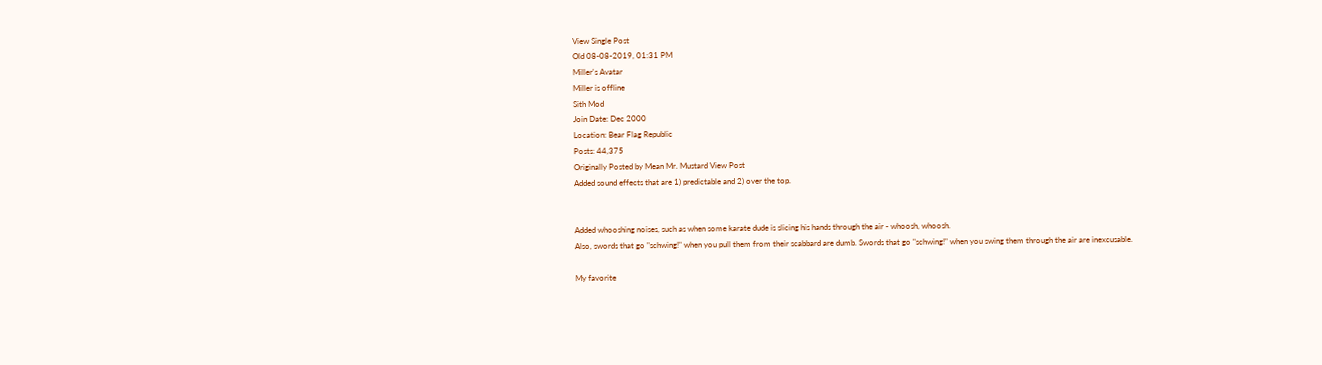View Single Post
Old 08-08-2019, 01:31 PM
Miller's Avatar
Miller is offline
Sith Mod
Join Date: Dec 2000
Location: Bear Flag Republic
Posts: 44,375
Originally Posted by Mean Mr. Mustard View Post
Added sound effects that are 1) predictable and 2) over the top.


Added whooshing noises, such as when some karate dude is slicing his hands through the air - whoosh, whoosh.
Also, swords that go "schwing!" when you pull them from their scabbard are dumb. Swords that go "schwing!" when you swing them through the air are inexcusable.

My favorite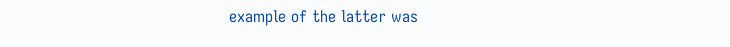example of the latter was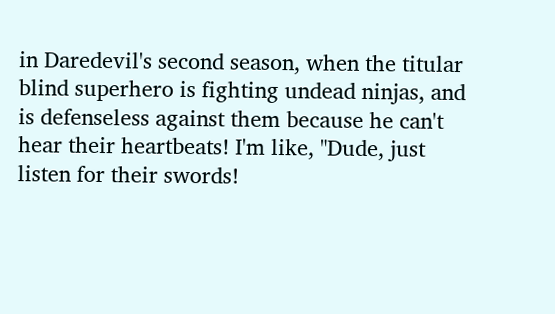in Daredevil's second season, when the titular blind superhero is fighting undead ninjas, and is defenseless against them because he can't hear their heartbeats! I'm like, "Dude, just listen for their swords!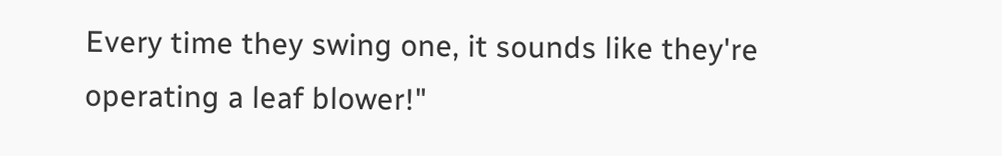Every time they swing one, it sounds like they're operating a leaf blower!"